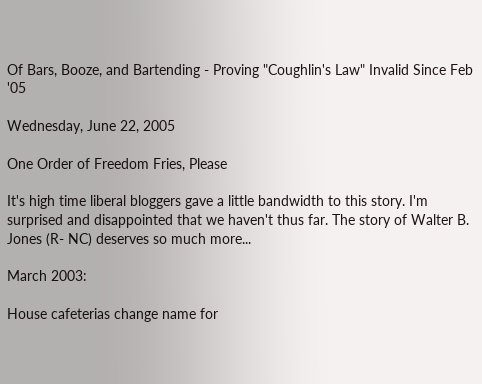Of Bars, Booze, and Bartending - Proving "Coughlin's Law" Invalid Since Feb '05

Wednesday, June 22, 2005

One Order of Freedom Fries, Please

It's high time liberal bloggers gave a little bandwidth to this story. I'm surprised and disappointed that we haven't thus far. The story of Walter B. Jones (R- NC) deserves so much more...

March 2003:

House cafeterias change name for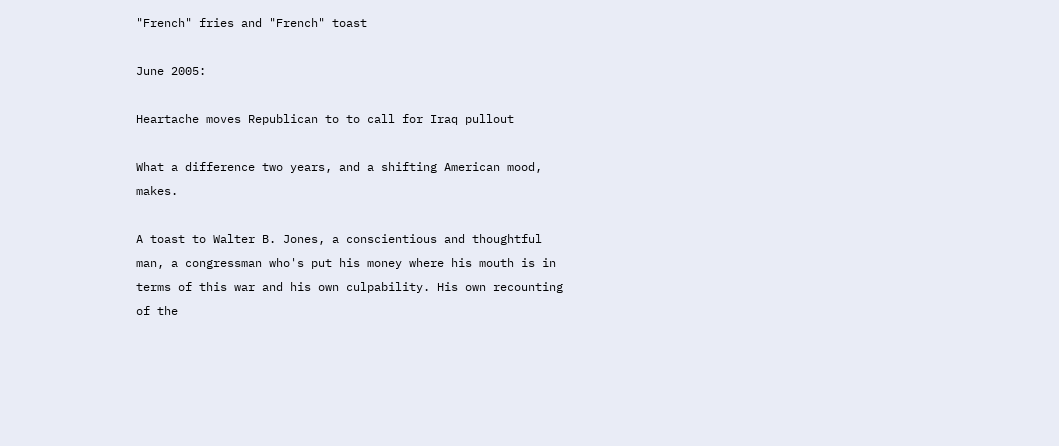"French" fries and "French" toast

June 2005:

Heartache moves Republican to to call for Iraq pullout

What a difference two years, and a shifting American mood, makes.

A toast to Walter B. Jones, a conscientious and thoughtful man, a congressman who's put his money where his mouth is in terms of this war and his own culpability. His own recounting of the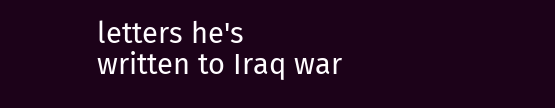letters he's written to Iraq war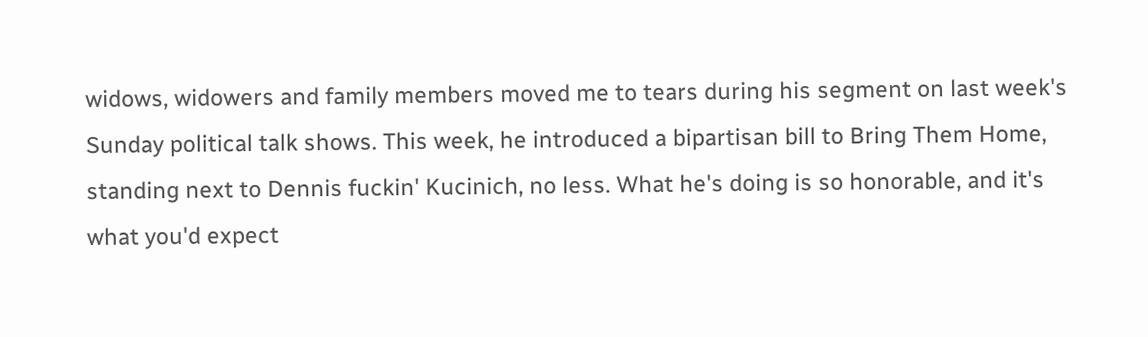widows, widowers and family members moved me to tears during his segment on last week's Sunday political talk shows. This week, he introduced a bipartisan bill to Bring Them Home, standing next to Dennis fuckin' Kucinich, no less. What he's doing is so honorable, and it's what you'd expect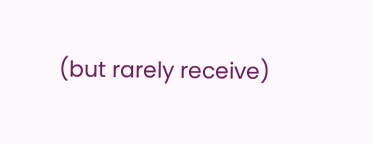(but rarely receive)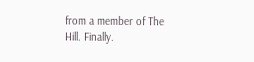from a member of The Hill. Finally.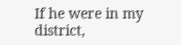If he were in my district,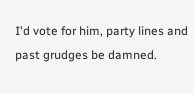I'd vote for him, party lines and past grudges be damned.